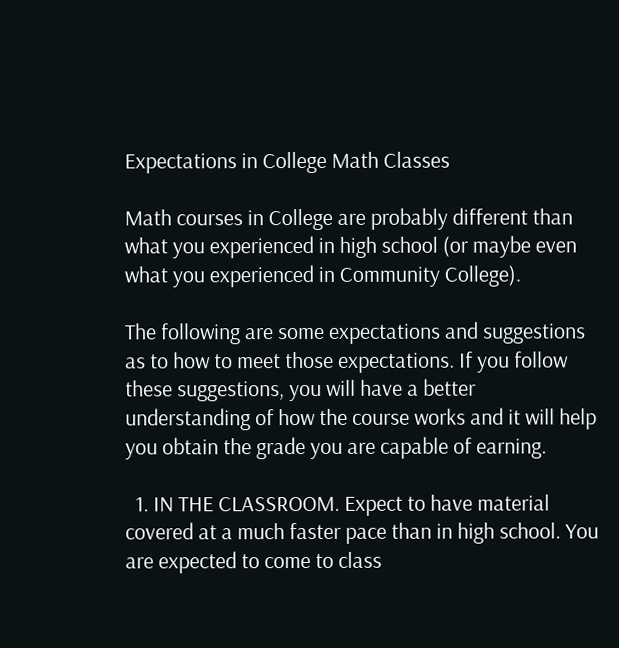Expectations in College Math Classes

Math courses in College are probably different than what you experienced in high school (or maybe even what you experienced in Community College).

The following are some expectations and suggestions as to how to meet those expectations. If you follow these suggestions, you will have a better understanding of how the course works and it will help you obtain the grade you are capable of earning.

  1. IN THE CLASSROOM. Expect to have material covered at a much faster pace than in high school. You are expected to come to class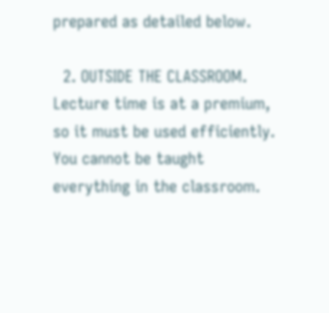prepared as detailed below.

  2. OUTSIDE THE CLASSROOM. Lecture time is at a premium, so it must be used efficiently. You cannot be taught everything in the classroom.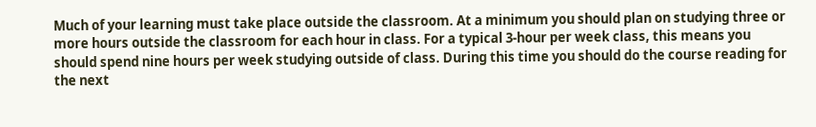Much of your learning must take place outside the classroom. At a minimum you should plan on studying three or more hours outside the classroom for each hour in class. For a typical 3-hour per week class, this means you should spend nine hours per week studying outside of class. During this time you should do the course reading for the next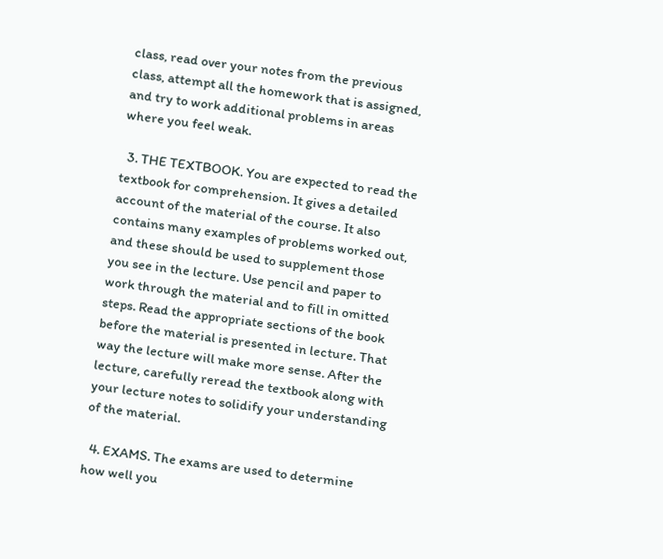class, read over your notes from the previous class, attempt all the homework that is assigned, and try to work additional problems in areas where you feel weak.

  3. THE TEXTBOOK. You are expected to read the textbook for comprehension. It gives a detailed account of the material of the course. It also contains many examples of problems worked out, and these should be used to supplement those you see in the lecture. Use pencil and paper to work through the material and to fill in omitted steps. Read the appropriate sections of the book before the material is presented in lecture. That way the lecture will make more sense. After the lecture, carefully reread the textbook along with your lecture notes to solidify your understanding of the material.

  4. EXAMS. The exams are used to determine how well you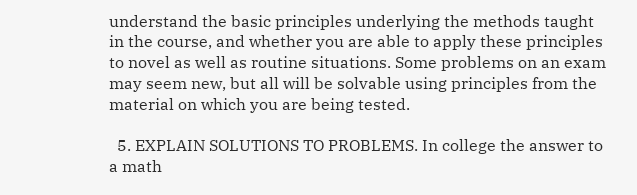understand the basic principles underlying the methods taught in the course, and whether you are able to apply these principles to novel as well as routine situations. Some problems on an exam may seem new, but all will be solvable using principles from the material on which you are being tested.

  5. EXPLAIN SOLUTIONS TO PROBLEMS. In college the answer to a math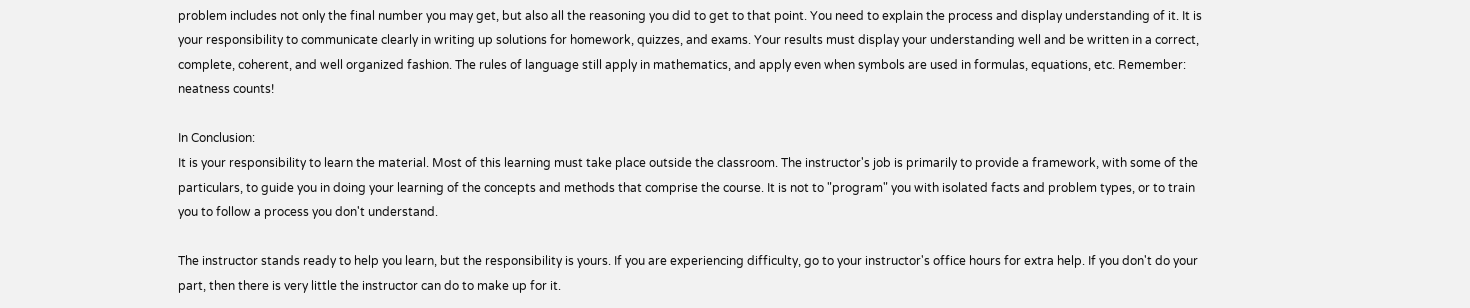problem includes not only the final number you may get, but also all the reasoning you did to get to that point. You need to explain the process and display understanding of it. It is your responsibility to communicate clearly in writing up solutions for homework, quizzes, and exams. Your results must display your understanding well and be written in a correct, complete, coherent, and well organized fashion. The rules of language still apply in mathematics, and apply even when symbols are used in formulas, equations, etc. Remember: neatness counts!

In Conclusion:
It is your responsibility to learn the material. Most of this learning must take place outside the classroom. The instructor's job is primarily to provide a framework, with some of the particulars, to guide you in doing your learning of the concepts and methods that comprise the course. It is not to "program" you with isolated facts and problem types, or to train you to follow a process you don't understand.

The instructor stands ready to help you learn, but the responsibility is yours. If you are experiencing difficulty, go to your instructor's office hours for extra help. If you don't do your part, then there is very little the instructor can do to make up for it.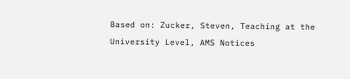Based on: Zucker, Steven, Teaching at the University Level, AMS Notices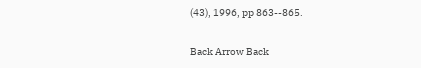(43), 1996, pp 863--865.

Back Arrow Back